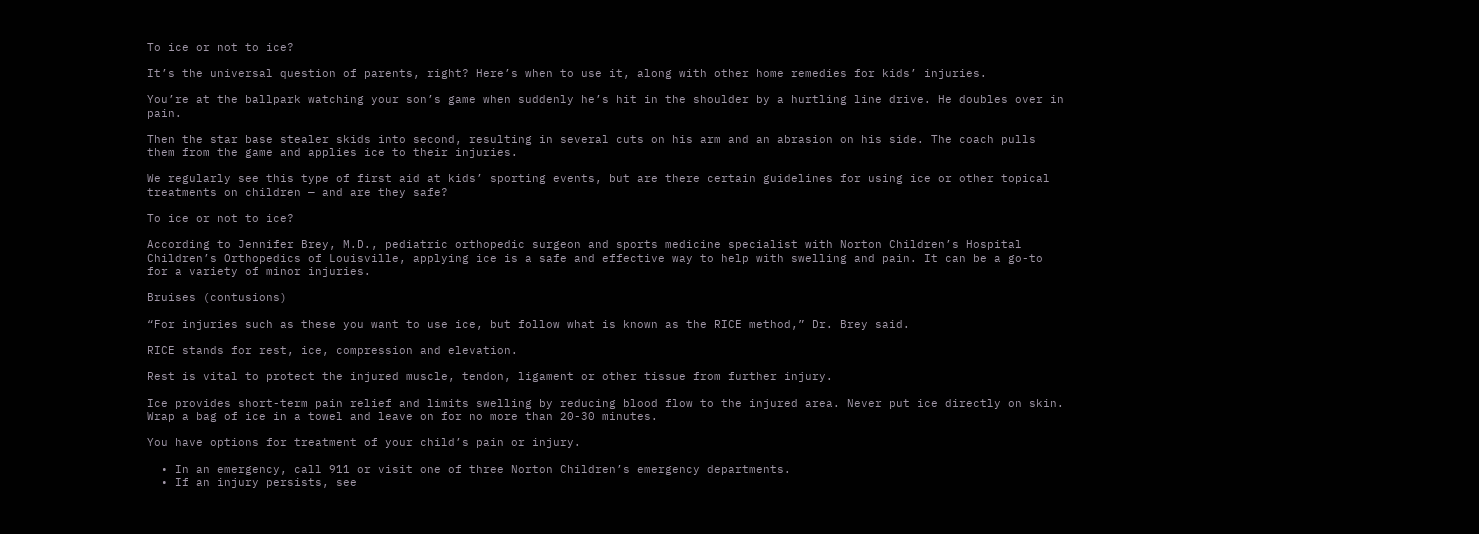To ice or not to ice?

It’s the universal question of parents, right? Here’s when to use it, along with other home remedies for kids’ injuries.

You’re at the ballpark watching your son’s game when suddenly he’s hit in the shoulder by a hurtling line drive. He doubles over in pain.

Then the star base stealer skids into second, resulting in several cuts on his arm and an abrasion on his side. The coach pulls them from the game and applies ice to their injuries.

We regularly see this type of first aid at kids’ sporting events, but are there certain guidelines for using ice or other topical treatments on children — and are they safe?

To ice or not to ice?

According to Jennifer Brey, M.D., pediatric orthopedic surgeon and sports medicine specialist with Norton Children’s Hospital Children’s Orthopedics of Louisville, applying ice is a safe and effective way to help with swelling and pain. It can be a go-to for a variety of minor injuries.

Bruises (contusions)

“For injuries such as these you want to use ice, but follow what is known as the RICE method,” Dr. Brey said.

RICE stands for rest, ice, compression and elevation.

Rest is vital to protect the injured muscle, tendon, ligament or other tissue from further injury.

Ice provides short-term pain relief and limits swelling by reducing blood flow to the injured area. Never put ice directly on skin. Wrap a bag of ice in a towel and leave on for no more than 20-30 minutes.

You have options for treatment of your child’s pain or injury.

  • In an emergency, call 911 or visit one of three Norton Children’s emergency departments.
  • If an injury persists, see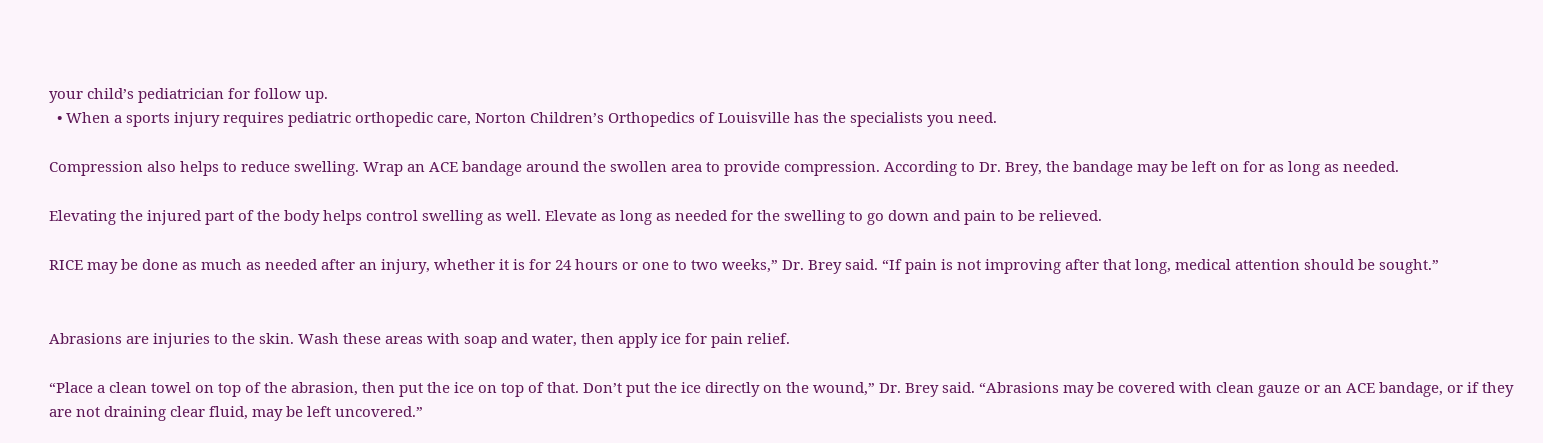your child’s pediatrician for follow up.
  • When a sports injury requires pediatric orthopedic care, Norton Children’s Orthopedics of Louisville has the specialists you need.

Compression also helps to reduce swelling. Wrap an ACE bandage around the swollen area to provide compression. According to Dr. Brey, the bandage may be left on for as long as needed.

Elevating the injured part of the body helps control swelling as well. Elevate as long as needed for the swelling to go down and pain to be relieved.

RICE may be done as much as needed after an injury, whether it is for 24 hours or one to two weeks,” Dr. Brey said. “If pain is not improving after that long, medical attention should be sought.”


Abrasions are injuries to the skin. Wash these areas with soap and water, then apply ice for pain relief.

“Place a clean towel on top of the abrasion, then put the ice on top of that. Don’t put the ice directly on the wound,” Dr. Brey said. “Abrasions may be covered with clean gauze or an ACE bandage, or if they are not draining clear fluid, may be left uncovered.”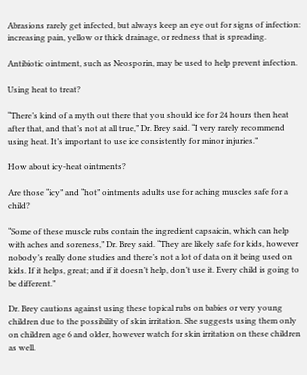Abrasions rarely get infected, but always keep an eye out for signs of infection: increasing pain, yellow or thick drainage, or redness that is spreading.

Antibiotic ointment, such as Neosporin, may be used to help prevent infection.

Using heat to treat?

“There’s kind of a myth out there that you should ice for 24 hours then heat after that, and that’s not at all true,” Dr. Brey said. “I very rarely recommend using heat. It’s important to use ice consistently for minor injuries.”

How about icy-heat ointments?

Are those “icy” and “hot” ointments adults use for aching muscles safe for a child?

“Some of these muscle rubs contain the ingredient capsaicin, which can help with aches and soreness,” Dr. Brey said. “They are likely safe for kids, however nobody’s really done studies and there’s not a lot of data on it being used on kids. If it helps, great; and if it doesn’t help, don’t use it. Every child is going to be different.”

Dr. Brey cautions against using these topical rubs on babies or very young children due to the possibility of skin irritation. She suggests using them only on children age 6 and older, however watch for skin irritation on these children as well.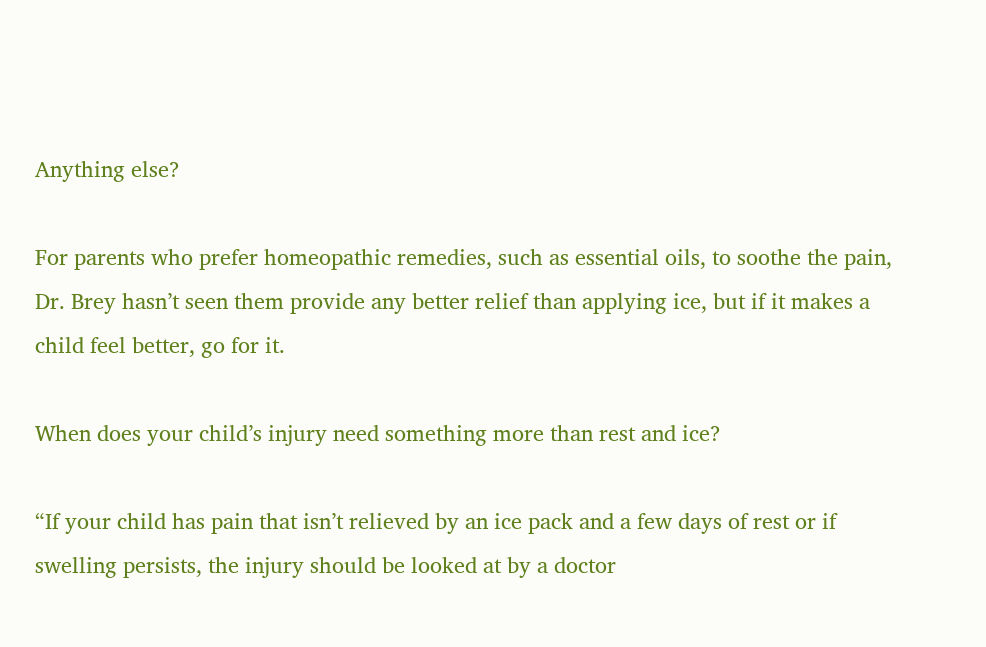Anything else?

For parents who prefer homeopathic remedies, such as essential oils, to soothe the pain, Dr. Brey hasn’t seen them provide any better relief than applying ice, but if it makes a child feel better, go for it.

When does your child’s injury need something more than rest and ice?

“If your child has pain that isn’t relieved by an ice pack and a few days of rest or if swelling persists, the injury should be looked at by a doctor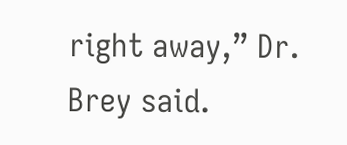right away,” Dr. Brey said.